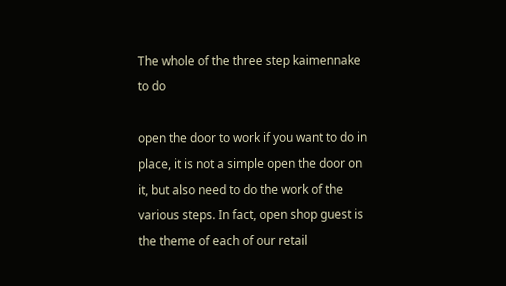The whole of the three step kaimennake to do

open the door to work if you want to do in place, it is not a simple open the door on it, but also need to do the work of the various steps. In fact, open shop guest is the theme of each of our retail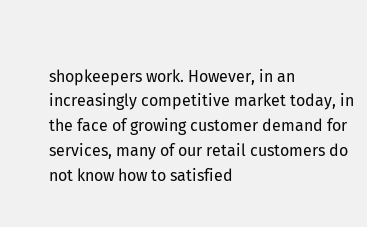shopkeepers work. However, in an increasingly competitive market today, in the face of growing customer demand for services, many of our retail customers do not know how to satisfied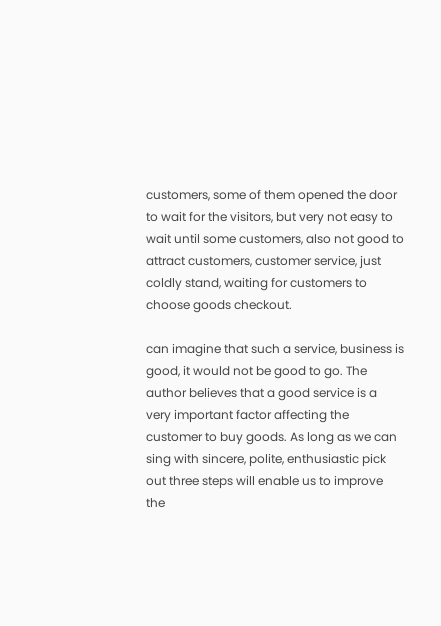customers, some of them opened the door to wait for the visitors, but very not easy to wait until some customers, also not good to attract customers, customer service, just coldly stand, waiting for customers to choose goods checkout.

can imagine that such a service, business is good, it would not be good to go. The author believes that a good service is a very important factor affecting the customer to buy goods. As long as we can sing with sincere, polite, enthusiastic pick out three steps will enable us to improve the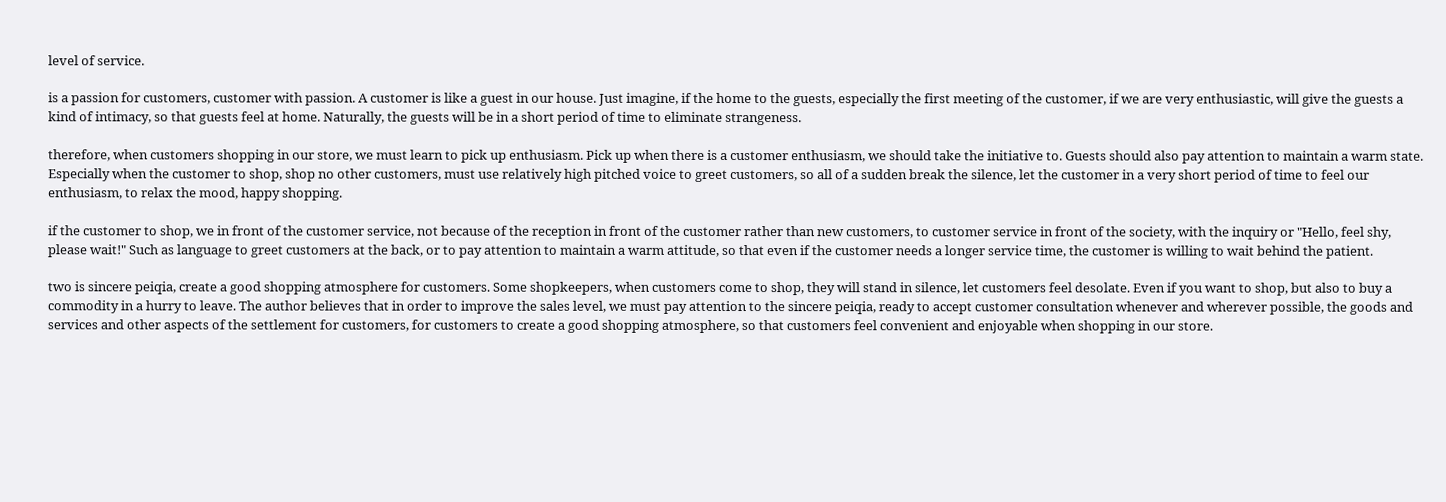level of service.

is a passion for customers, customer with passion. A customer is like a guest in our house. Just imagine, if the home to the guests, especially the first meeting of the customer, if we are very enthusiastic, will give the guests a kind of intimacy, so that guests feel at home. Naturally, the guests will be in a short period of time to eliminate strangeness.

therefore, when customers shopping in our store, we must learn to pick up enthusiasm. Pick up when there is a customer enthusiasm, we should take the initiative to. Guests should also pay attention to maintain a warm state. Especially when the customer to shop, shop no other customers, must use relatively high pitched voice to greet customers, so all of a sudden break the silence, let the customer in a very short period of time to feel our enthusiasm, to relax the mood, happy shopping.

if the customer to shop, we in front of the customer service, not because of the reception in front of the customer rather than new customers, to customer service in front of the society, with the inquiry or "Hello, feel shy, please wait!" Such as language to greet customers at the back, or to pay attention to maintain a warm attitude, so that even if the customer needs a longer service time, the customer is willing to wait behind the patient.

two is sincere peiqia, create a good shopping atmosphere for customers. Some shopkeepers, when customers come to shop, they will stand in silence, let customers feel desolate. Even if you want to shop, but also to buy a commodity in a hurry to leave. The author believes that in order to improve the sales level, we must pay attention to the sincere peiqia, ready to accept customer consultation whenever and wherever possible, the goods and services and other aspects of the settlement for customers, for customers to create a good shopping atmosphere, so that customers feel convenient and enjoyable when shopping in our store.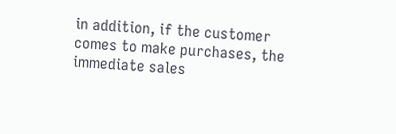in addition, if the customer comes to make purchases, the immediate sales